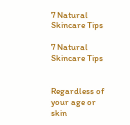7 Natural Skincare Tips

7 Natural Skincare Tips


Regardless of your age or skin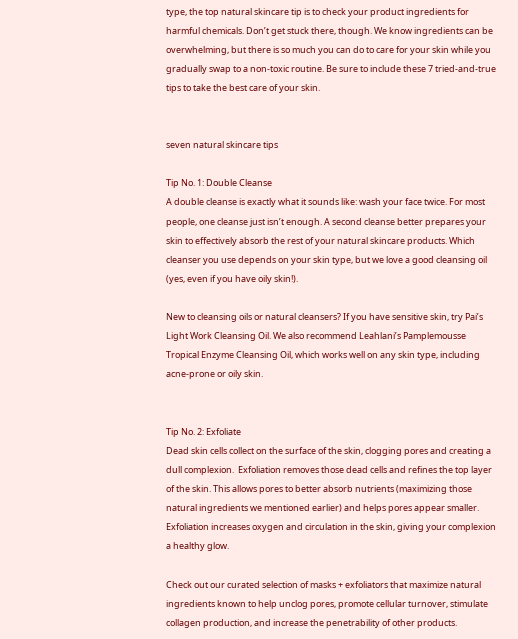type, the top natural skincare tip is to check your product ingredients for harmful chemicals. Don’t get stuck there, though. We know ingredients can be overwhelming, but there is so much you can do to care for your skin while you gradually swap to a non-toxic routine. Be sure to include these 7 tried-and-true tips to take the best care of your skin.


seven natural skincare tips

Tip No. 1: Double Cleanse
A double cleanse is exactly what it sounds like: wash your face twice. For most people, one cleanse just isn’t enough. A second cleanse better prepares your skin to effectively absorb the rest of your natural skincare products. Which cleanser you use depends on your skin type, but we love a good cleansing oil (yes, even if you have oily skin!).

New to cleansing oils or natural cleansers? If you have sensitive skin, try Pai’s Light Work Cleansing Oil. We also recommend Leahlani’s Pamplemousse Tropical Enzyme Cleansing Oil, which works well on any skin type, including acne-prone or oily skin.


Tip No. 2: Exfoliate
Dead skin cells collect on the surface of the skin, clogging pores and creating a dull complexion.  Exfoliation removes those dead cells and refines the top layer of the skin. This allows pores to better absorb nutrients (maximizing those natural ingredients we mentioned earlier) and helps pores appear smaller. Exfoliation increases oxygen and circulation in the skin, giving your complexion a healthy glow.

Check out our curated selection of masks + exfoliators that maximize natural ingredients known to help unclog pores, promote cellular turnover, stimulate collagen production, and increase the penetrability of other products.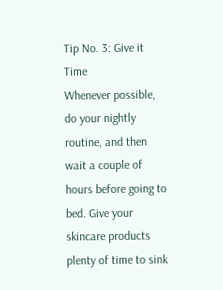Tip No. 3: Give it Time
Whenever possible, do your nightly routine, and then wait a couple of hours before going to bed. Give your skincare products plenty of time to sink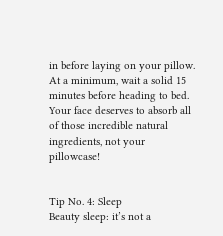in before laying on your pillow. At a minimum, wait a solid 15 minutes before heading to bed. Your face deserves to absorb all of those incredible natural ingredients, not your pillowcase!


Tip No. 4: Sleep
Beauty sleep: it’s not a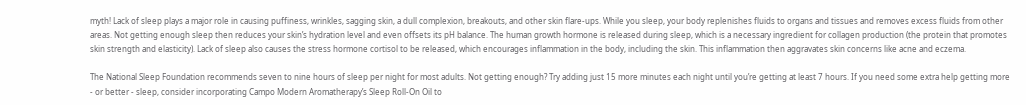myth! Lack of sleep plays a major role in causing puffiness, wrinkles, sagging skin, a dull complexion, breakouts, and other skin flare-ups. While you sleep, your body replenishes fluids to organs and tissues and removes excess fluids from other areas. Not getting enough sleep then reduces your skin’s hydration level and even offsets its pH balance. The human growth hormone is released during sleep, which is a necessary ingredient for collagen production (the protein that promotes skin strength and elasticity). Lack of sleep also causes the stress hormone cortisol to be released, which encourages inflammation in the body, including the skin. This inflammation then aggravates skin concerns like acne and eczema.

The National Sleep Foundation recommends seven to nine hours of sleep per night for most adults. Not getting enough? Try adding just 15 more minutes each night until you’re getting at least 7 hours. If you need some extra help getting more - or better - sleep, consider incorporating Campo Modern Aromatherapy’s Sleep Roll-On Oil to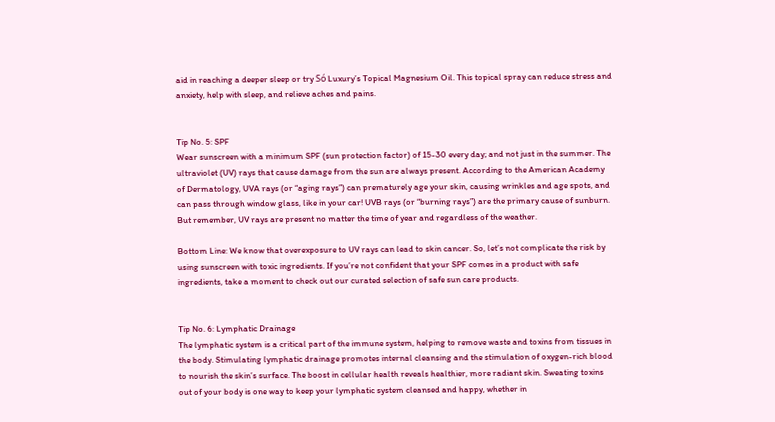aid in reaching a deeper sleep or try Só Luxury’s Topical Magnesium Oil. This topical spray can reduce stress and anxiety, help with sleep, and relieve aches and pains.


Tip No. 5: SPF
Wear sunscreen with a minimum SPF (sun protection factor) of 15-30 every day; and not just in the summer. The ultraviolet (UV) rays that cause damage from the sun are always present. According to the American Academy of Dermatology, UVA rays (or “aging rays”) can prematurely age your skin, causing wrinkles and age spots, and can pass through window glass, like in your car! UVB rays (or “burning rays”) are the primary cause of sunburn. But remember, UV rays are present no matter the time of year and regardless of the weather.

Bottom Line: We know that overexposure to UV rays can lead to skin cancer. So, let’s not complicate the risk by using sunscreen with toxic ingredients. If you’re not confident that your SPF comes in a product with safe ingredients, take a moment to check out our curated selection of safe sun care products.


Tip No. 6: Lymphatic Drainage
The lymphatic system is a critical part of the immune system, helping to remove waste and toxins from tissues in the body. Stimulating lymphatic drainage promotes internal cleansing and the stimulation of oxygen-rich blood to nourish the skin’s surface. The boost in cellular health reveals healthier, more radiant skin. Sweating toxins out of your body is one way to keep your lymphatic system cleansed and happy, whether in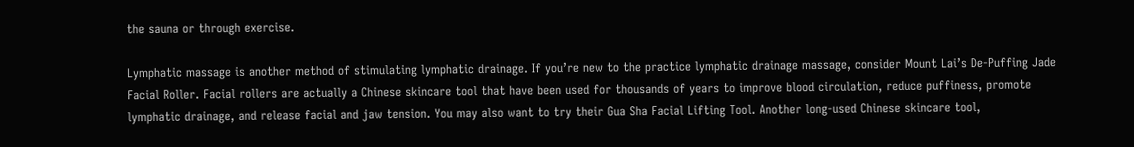the sauna or through exercise.

Lymphatic massage is another method of stimulating lymphatic drainage. If you’re new to the practice lymphatic drainage massage, consider Mount Lai’s De-Puffing Jade Facial Roller. Facial rollers are actually a Chinese skincare tool that have been used for thousands of years to improve blood circulation, reduce puffiness, promote lymphatic drainage, and release facial and jaw tension. You may also want to try their Gua Sha Facial Lifting Tool. Another long-used Chinese skincare tool,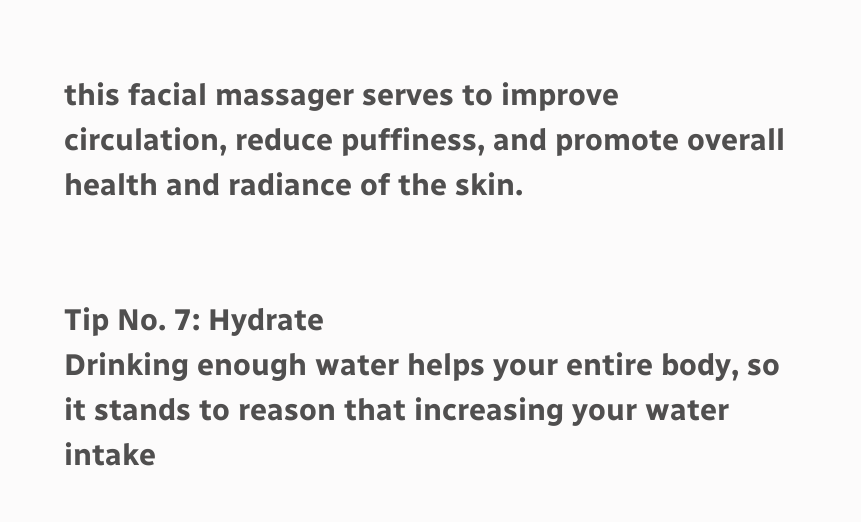this facial massager serves to improve circulation, reduce puffiness, and promote overall health and radiance of the skin.


Tip No. 7: Hydrate
Drinking enough water helps your entire body, so it stands to reason that increasing your water intake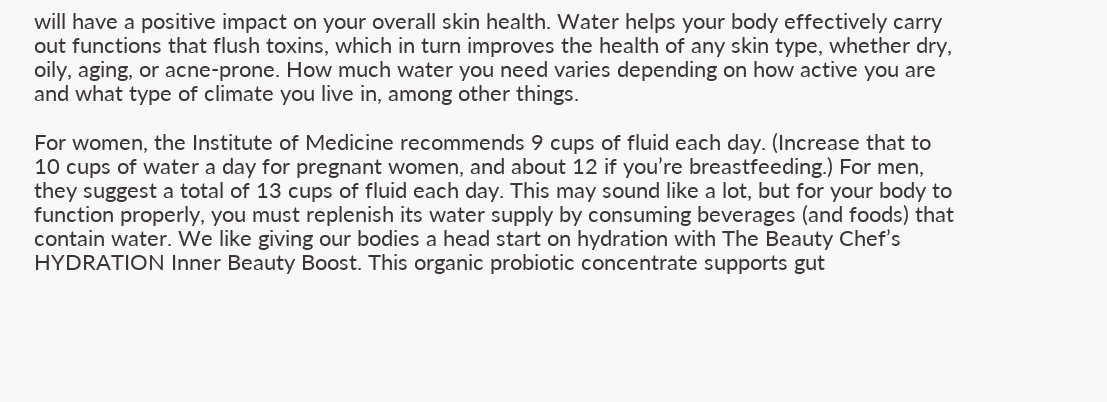will have a positive impact on your overall skin health. Water helps your body effectively carry out functions that flush toxins, which in turn improves the health of any skin type, whether dry, oily, aging, or acne-prone. How much water you need varies depending on how active you are and what type of climate you live in, among other things.

For women, the Institute of Medicine recommends 9 cups of fluid each day. (Increase that to 10 cups of water a day for pregnant women, and about 12 if you’re breastfeeding.) For men, they suggest a total of 13 cups of fluid each day. This may sound like a lot, but for your body to function properly, you must replenish its water supply by consuming beverages (and foods) that contain water. We like giving our bodies a head start on hydration with The Beauty Chef’s HYDRATION Inner Beauty Boost. This organic probiotic concentrate supports gut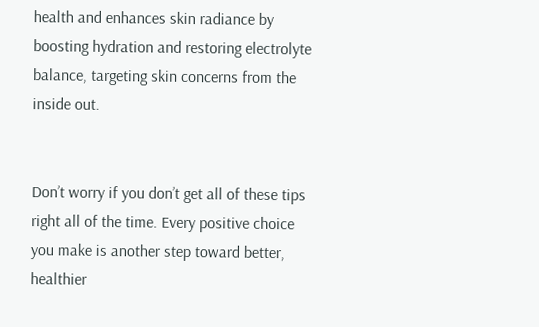health and enhances skin radiance by boosting hydration and restoring electrolyte balance, targeting skin concerns from the inside out.


Don’t worry if you don’t get all of these tips right all of the time. Every positive choice you make is another step toward better, healthier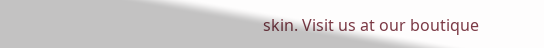skin. Visit us at our boutique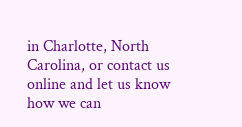in Charlotte, North Carolina, or contact us online and let us know how we can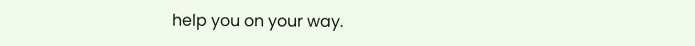help you on your way.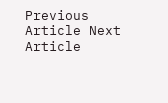Previous Article Next Article